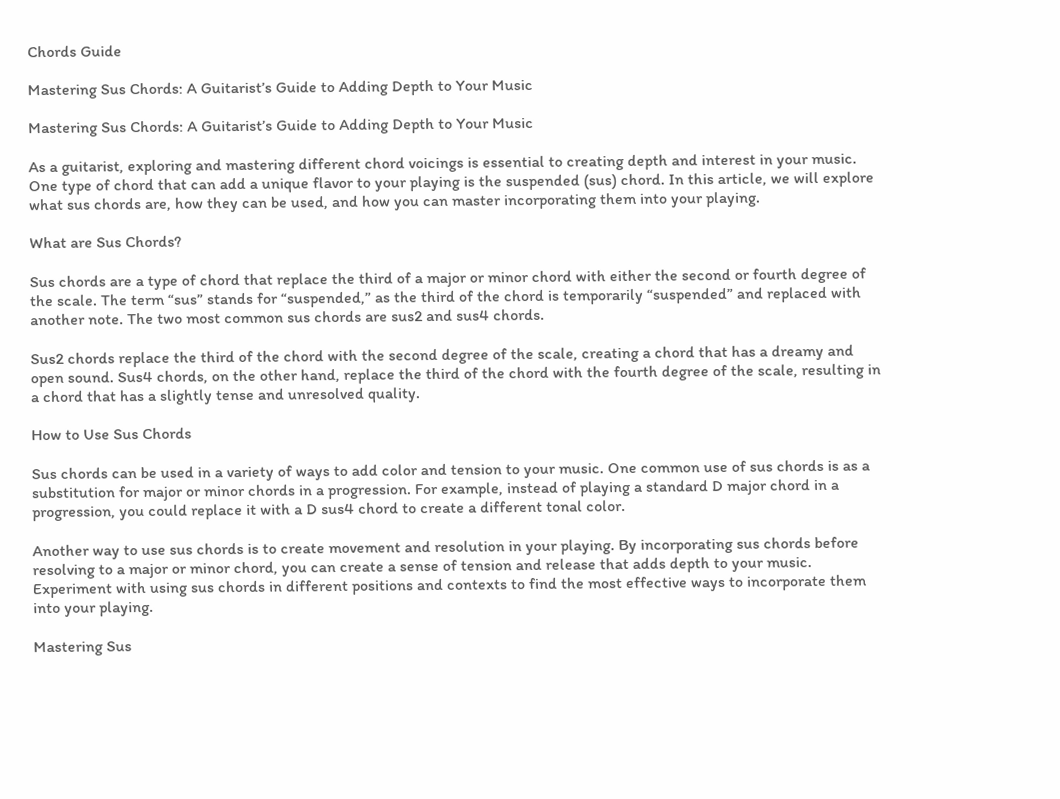Chords Guide

Mastering Sus Chords: A Guitarist’s Guide to Adding Depth to Your Music

Mastering Sus Chords: A Guitarist’s Guide to Adding Depth to Your Music

As a guitarist, exploring and mastering different chord voicings is essential to creating depth and interest in your music. One type of chord that can add a unique flavor to your playing is the suspended (sus) chord. In this article, we will explore what sus chords are, how they can be used, and how you can master incorporating them into your playing.

What are Sus Chords?

Sus chords are a type of chord that replace the third of a major or minor chord with either the second or fourth degree of the scale. The term “sus” stands for “suspended,” as the third of the chord is temporarily “suspended” and replaced with another note. The two most common sus chords are sus2 and sus4 chords.

Sus2 chords replace the third of the chord with the second degree of the scale, creating a chord that has a dreamy and open sound. Sus4 chords, on the other hand, replace the third of the chord with the fourth degree of the scale, resulting in a chord that has a slightly tense and unresolved quality.

How to Use Sus Chords

Sus chords can be used in a variety of ways to add color and tension to your music. One common use of sus chords is as a substitution for major or minor chords in a progression. For example, instead of playing a standard D major chord in a progression, you could replace it with a D sus4 chord to create a different tonal color.

Another way to use sus chords is to create movement and resolution in your playing. By incorporating sus chords before resolving to a major or minor chord, you can create a sense of tension and release that adds depth to your music. Experiment with using sus chords in different positions and contexts to find the most effective ways to incorporate them into your playing.

Mastering Sus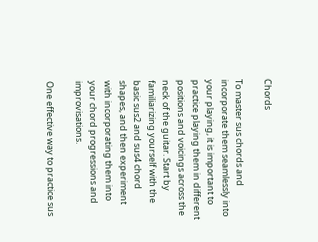Chords

To master sus chords and incorporate them seamlessly into your playing, it is important to practice playing them in different positions and voicings across the neck of the guitar. Start by familiarizing yourself with the basic sus2 and sus4 chord shapes, and then experiment with incorporating them into your chord progressions and improvisations.

One effective way to practice sus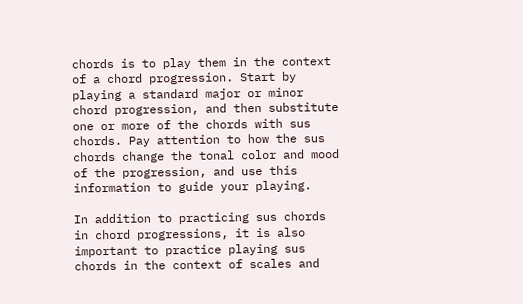chords is to play them in the context of a chord progression. Start by playing a standard major or minor chord progression, and then substitute one or more of the chords with sus chords. Pay attention to how the sus chords change the tonal color and mood of the progression, and use this information to guide your playing.

In addition to practicing sus chords in chord progressions, it is also important to practice playing sus chords in the context of scales and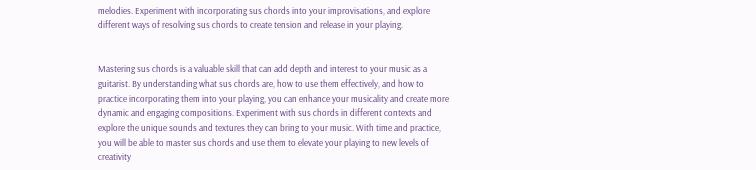melodies. Experiment with incorporating sus chords into your improvisations, and explore different ways of resolving sus chords to create tension and release in your playing.


Mastering sus chords is a valuable skill that can add depth and interest to your music as a guitarist. By understanding what sus chords are, how to use them effectively, and how to practice incorporating them into your playing, you can enhance your musicality and create more dynamic and engaging compositions. Experiment with sus chords in different contexts and explore the unique sounds and textures they can bring to your music. With time and practice, you will be able to master sus chords and use them to elevate your playing to new levels of creativity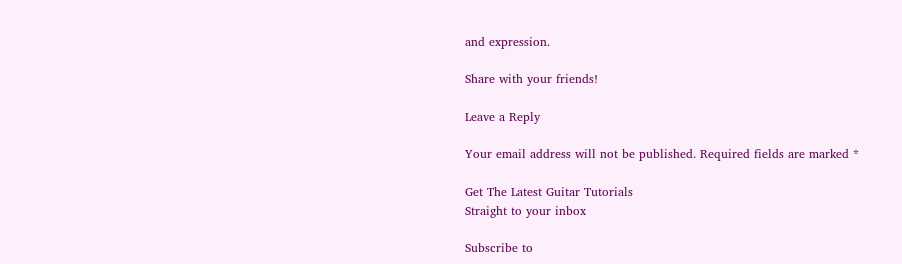and expression.

Share with your friends!

Leave a Reply

Your email address will not be published. Required fields are marked *

Get The Latest Guitar Tutorials
Straight to your inbox

Subscribe to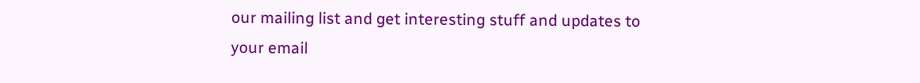our mailing list and get interesting stuff and updates to your email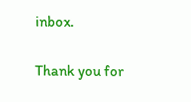inbox.

Thank you for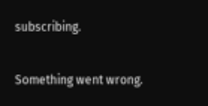subscribing.

Something went wrong.